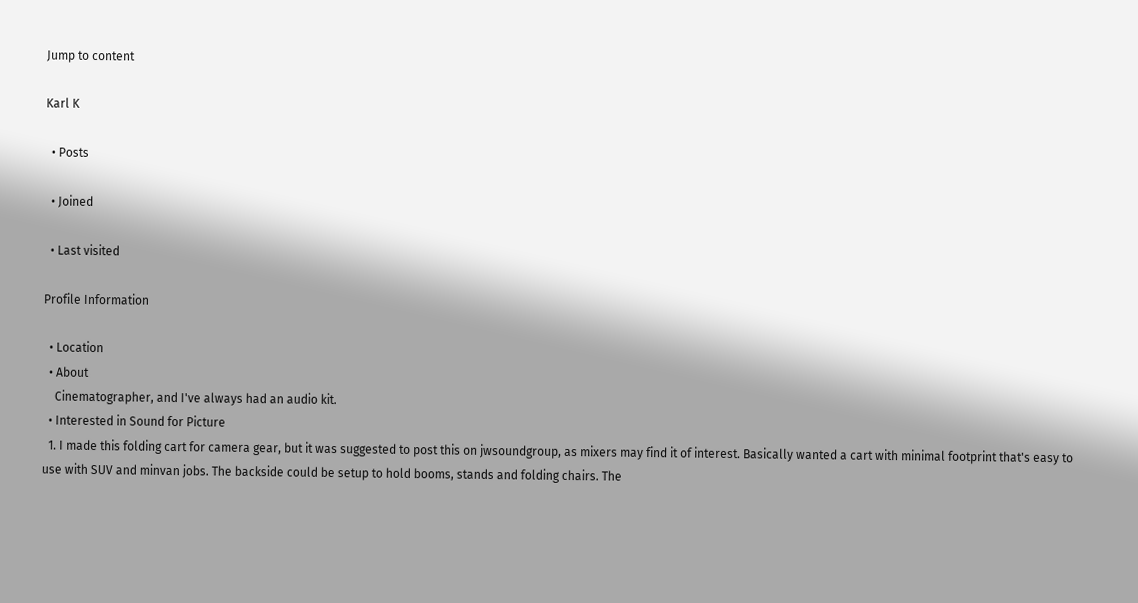Jump to content

Karl K

  • Posts

  • Joined

  • Last visited

Profile Information

  • Location
  • About
    Cinematographer, and I've always had an audio kit.
  • Interested in Sound for Picture
  1. I made this folding cart for camera gear, but it was suggested to post this on jwsoundgroup, as mixers may find it of interest. Basically wanted a cart with minimal footprint that's easy to use with SUV and minvan jobs. The backside could be setup to hold booms, stands and folding chairs. The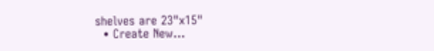shelves are 23"x15"
  • Create New...